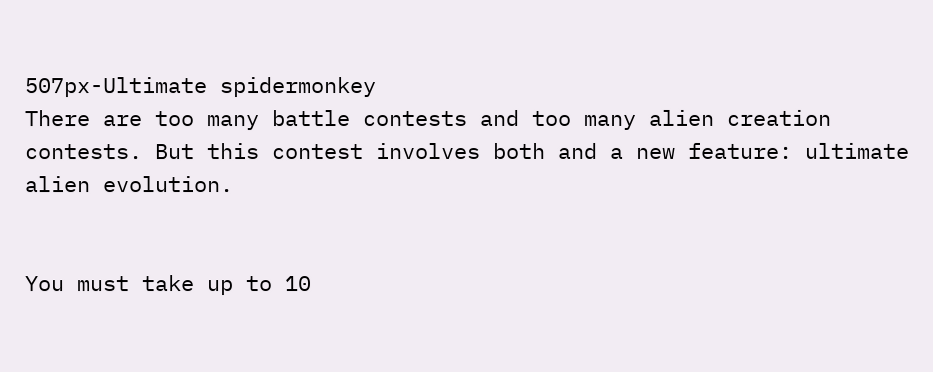507px-Ultimate spidermonkey
There are too many battle contests and too many alien creation contests. But this contest involves both and a new feature: ultimate alien evolution.


You must take up to 10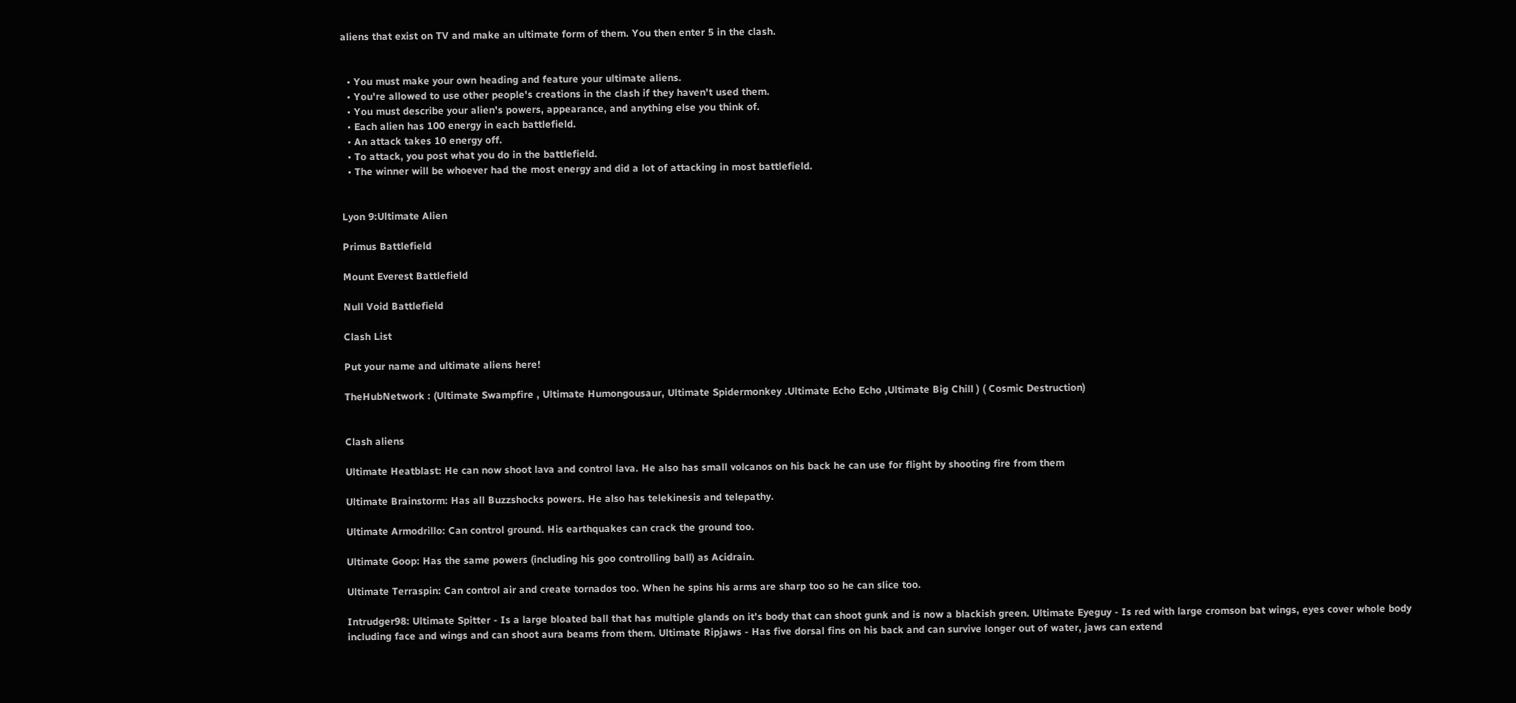aliens that exist on TV and make an ultimate form of them. You then enter 5 in the clash.


  • You must make your own heading and feature your ultimate aliens.
  • You're allowed to use other people's creations in the clash if they haven't used them.
  • You must describe your alien's powers, appearance, and anything else you think of.
  • Each alien has 100 energy in each battlefield.
  • An attack takes 10 energy off.
  • To attack, you post what you do in the battlefield.
  • The winner will be whoever had the most energy and did a lot of attacking in most battlefield.


Lyon 9:Ultimate Alien

Primus Battlefield

Mount Everest Battlefield

Null Void Battlefield

Clash List

Put your name and ultimate aliens here!

TheHubNetwork : (Ultimate Swampfire , Ultimate Humongousaur, Ultimate Spidermonkey .Ultimate Echo Echo ,Ultimate Big Chill ) ( Cosmic Destruction)


Clash aliens

Ultimate Heatblast: He can now shoot lava and control lava. He also has small volcanos on his back he can use for flight by shooting fire from them

Ultimate Brainstorm: Has all Buzzshocks powers. He also has telekinesis and telepathy.

Ultimate Armodrillo: Can control ground. His earthquakes can crack the ground too.

Ultimate Goop: Has the same powers (including his goo controlling ball) as Acidrain.

Ultimate Terraspin: Can control air and create tornados too. When he spins his arms are sharp too so he can slice too.

Intrudger98: Ultimate Spitter - Is a large bloated ball that has multiple glands on it's body that can shoot gunk and is now a blackish green. Ultimate Eyeguy - Is red with large cromson bat wings, eyes cover whole body including face and wings and can shoot aura beams from them. Ultimate Ripjaws - Has five dorsal fins on his back and can survive longer out of water, jaws can extend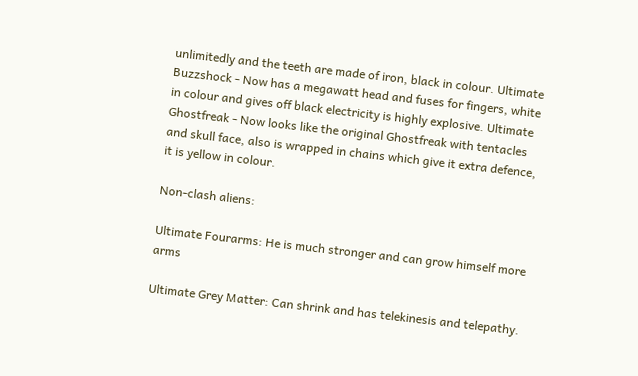unlimitedly and the teeth are made of iron, black in colour. Ultimate Buzzshock - Now has a megawatt head and fuses for fingers, white in colour and gives off black electricity is highly explosive. Ultimate Ghostfreak - Now looks like the original Ghostfreak with tentacles and skull face, also is wrapped in chains which give it extra defence, it is yellow in colour.

Non-clash aliens:

Ultimate Fourarms: He is much stronger and can grow himself more arms

Ultimate Grey Matter: Can shrink and has telekinesis and telepathy.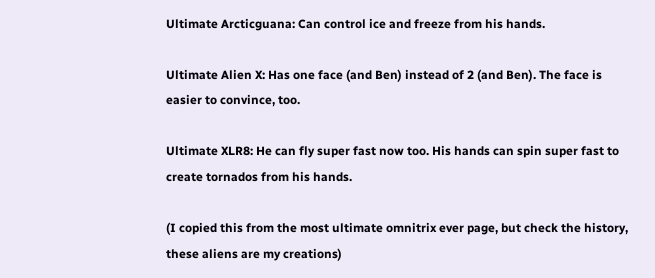Ultimate Arcticguana: Can control ice and freeze from his hands.

Ultimate Alien X: Has one face (and Ben) instead of 2 (and Ben). The face is easier to convince, too.

Ultimate XLR8: He can fly super fast now too. His hands can spin super fast to create tornados from his hands.

(I copied this from the most ultimate omnitrix ever page, but check the history, these aliens are my creations)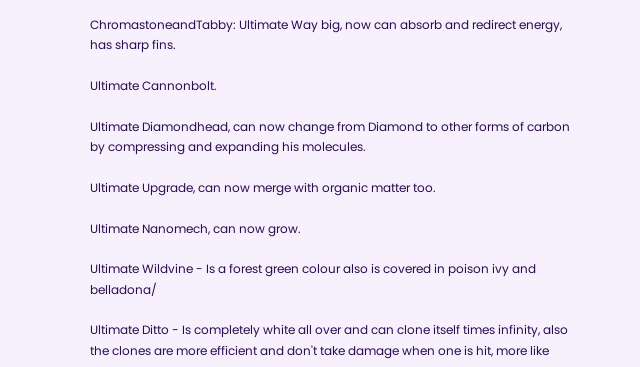ChromastoneandTabby: Ultimate Way big, now can absorb and redirect energy, has sharp fins.

Ultimate Cannonbolt.

Ultimate Diamondhead, can now change from Diamond to other forms of carbon by compressing and expanding his molecules.

Ultimate Upgrade, can now merge with organic matter too.

Ultimate Nanomech, can now grow.

Ultimate Wildvine - Is a forest green colour also is covered in poison ivy and belladona/

Ultimate Ditto - Is completely white all over and can clone itself times infinity, also the clones are more efficient and don't take damage when one is hit, more like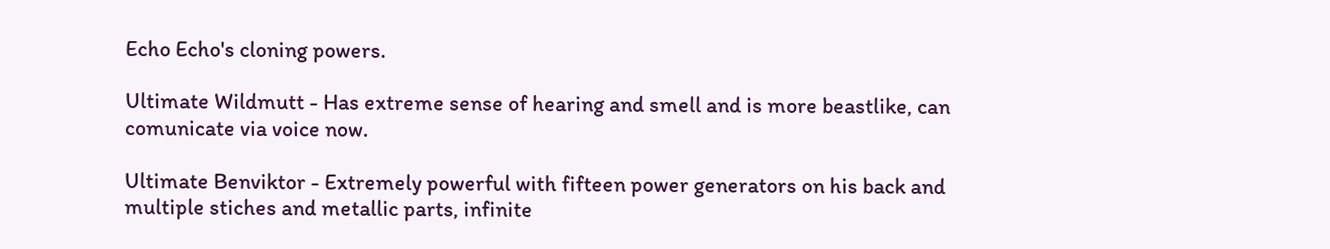Echo Echo's cloning powers.

Ultimate Wildmutt - Has extreme sense of hearing and smell and is more beastlike, can comunicate via voice now.

Ultimate Benviktor - Extremely powerful with fifteen power generators on his back and multiple stiches and metallic parts, infinite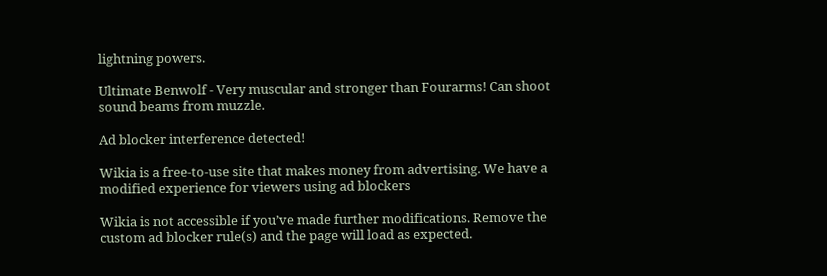lightning powers.

Ultimate Benwolf - Very muscular and stronger than Fourarms! Can shoot sound beams from muzzle.

Ad blocker interference detected!

Wikia is a free-to-use site that makes money from advertising. We have a modified experience for viewers using ad blockers

Wikia is not accessible if you’ve made further modifications. Remove the custom ad blocker rule(s) and the page will load as expected.